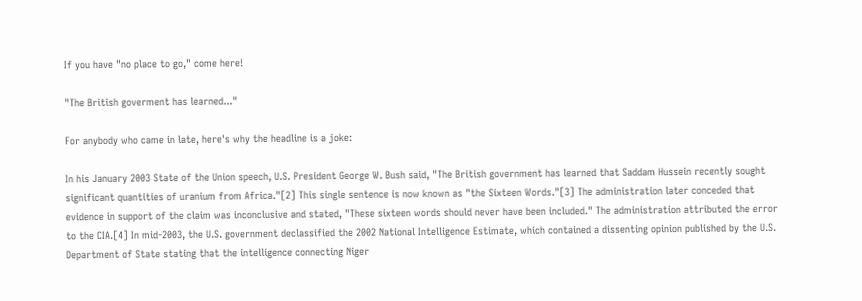If you have "no place to go," come here!

"The British goverment has learned..."

For anybody who came in late, here's why the headline is a joke:

In his January 2003 State of the Union speech, U.S. President George W. Bush said, "The British government has learned that Saddam Hussein recently sought significant quantities of uranium from Africa."[2] This single sentence is now known as "the Sixteen Words."[3] The administration later conceded that evidence in support of the claim was inconclusive and stated, "These sixteen words should never have been included." The administration attributed the error to the CIA.[4] In mid-2003, the U.S. government declassified the 2002 National Intelligence Estimate, which contained a dissenting opinion published by the U.S. Department of State stating that the intelligence connecting Niger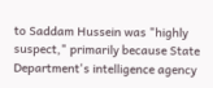to Saddam Hussein was "highly suspect," primarily because State Department's intelligence agency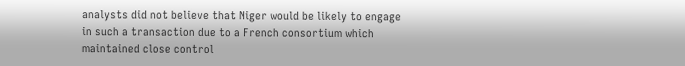analysts did not believe that Niger would be likely to engage in such a transaction due to a French consortium which maintained close control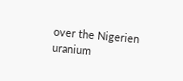over the Nigerien uranium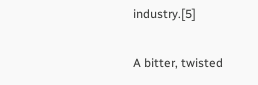industry.[5]

A bitter, twisted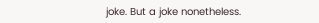joke. But a joke nonetheless.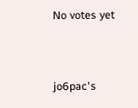No votes yet


jo6pac's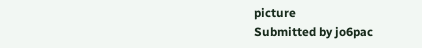picture
Submitted by jo6pac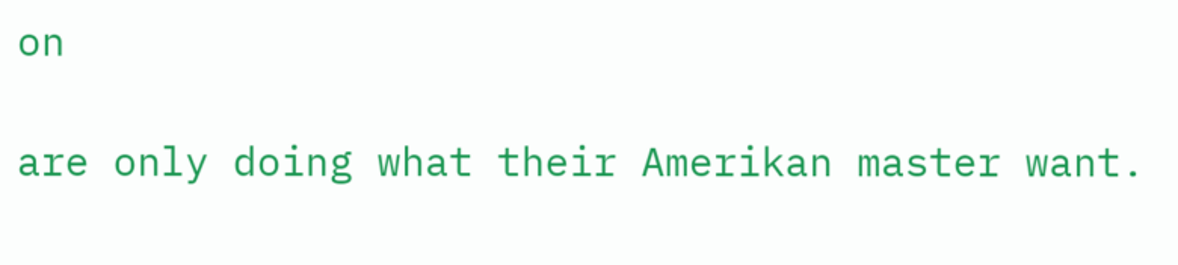on

are only doing what their Amerikan master want.